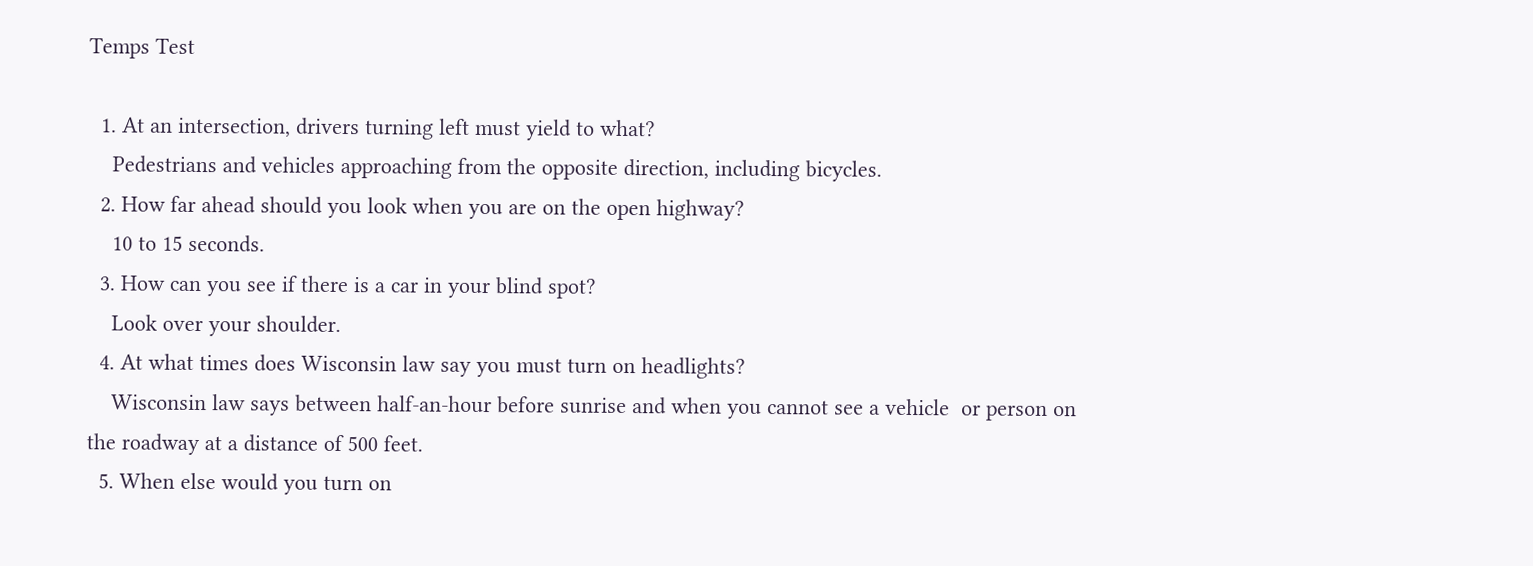Temps Test

  1. At an intersection, drivers turning left must yield to what?
    Pedestrians and vehicles approaching from the opposite direction, including bicycles.
  2. How far ahead should you look when you are on the open highway?
    10 to 15 seconds.
  3. How can you see if there is a car in your blind spot?
    Look over your shoulder.
  4. At what times does Wisconsin law say you must turn on headlights?
    Wisconsin law says between half-an-hour before sunrise and when you cannot see a vehicle  or person on the roadway at a distance of 500 feet.
  5. When else would you turn on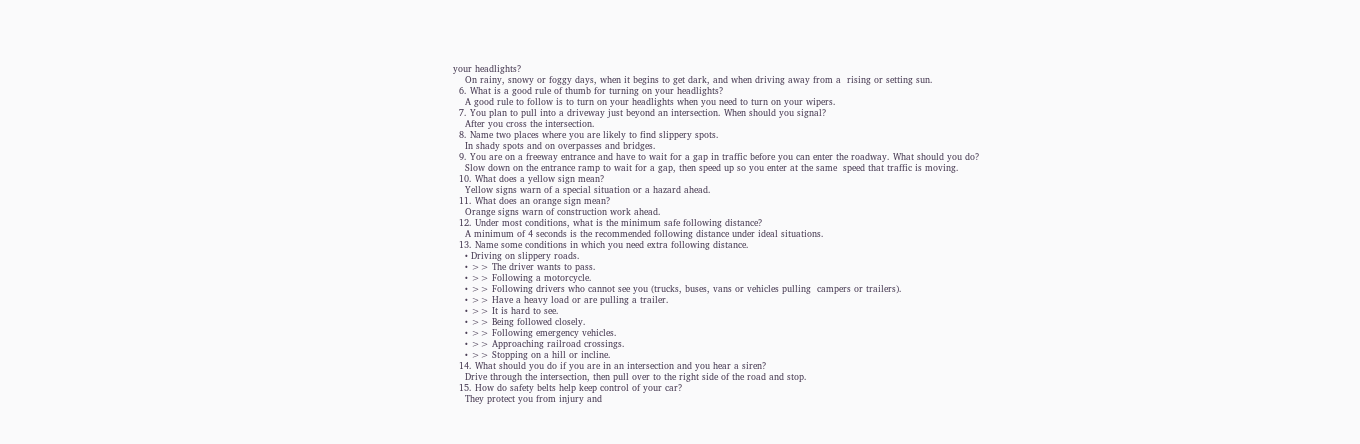your headlights?
    On rainy, snowy or foggy days, when it begins to get dark, and when driving away from a  rising or setting sun.
  6. What is a good rule of thumb for turning on your headlights?
    A good rule to follow is to turn on your headlights when you need to turn on your wipers.
  7. You plan to pull into a driveway just beyond an intersection. When should you signal?
    After you cross the intersection.
  8. Name two places where you are likely to find slippery spots.
    In shady spots and on overpasses and bridges.
  9. You are on a freeway entrance and have to wait for a gap in traffic before you can enter the roadway. What should you do?
    Slow down on the entrance ramp to wait for a gap, then speed up so you enter at the same  speed that traffic is moving.
  10. What does a yellow sign mean?
    Yellow signs warn of a special situation or a hazard ahead.
  11. What does an orange sign mean?
    Orange signs warn of construction work ahead.
  12. Under most conditions, what is the minimum safe following distance?
    A minimum of 4 seconds is the recommended following distance under ideal situations.
  13. Name some conditions in which you need extra following distance.
    • Driving on slippery roads.
    • >> The driver wants to pass.
    • >> Following a motorcycle.
    • >> Following drivers who cannot see you (trucks, buses, vans or vehicles pulling  campers or trailers).
    • >> Have a heavy load or are pulling a trailer.
    • >> It is hard to see.
    • >> Being followed closely.
    • >> Following emergency vehicles.
    • >> Approaching railroad crossings.
    • >> Stopping on a hill or incline.
  14. What should you do if you are in an intersection and you hear a siren?
    Drive through the intersection, then pull over to the right side of the road and stop.
  15. How do safety belts help keep control of your car?
    They protect you from injury and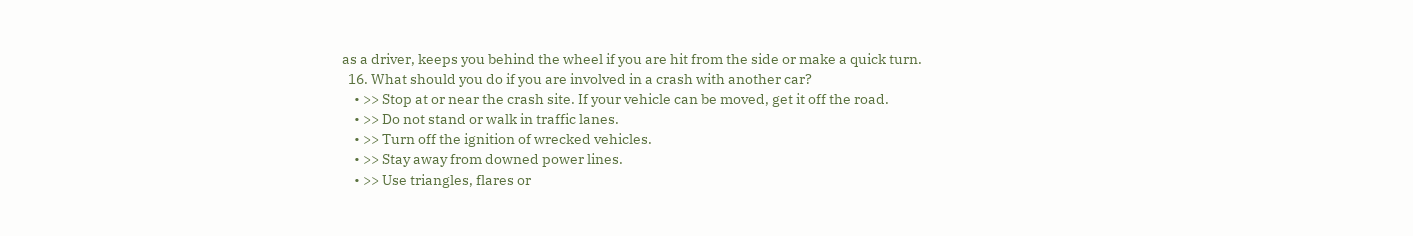as a driver, keeps you behind the wheel if you are hit from the side or make a quick turn.
  16. What should you do if you are involved in a crash with another car?
    • >> Stop at or near the crash site. If your vehicle can be moved, get it off the road.
    • >> Do not stand or walk in traffic lanes.
    • >> Turn off the ignition of wrecked vehicles.
    • >> Stay away from downed power lines.
    • >> Use triangles, flares or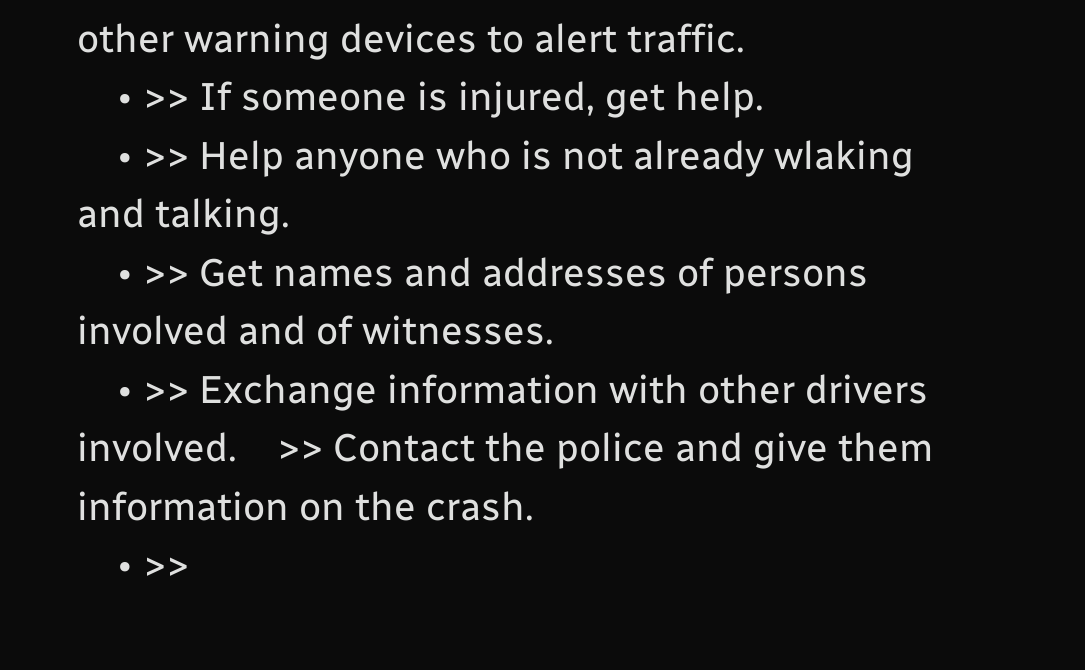other warning devices to alert traffic.
    • >> If someone is injured, get help.
    • >> Help anyone who is not already wlaking and talking.
    • >> Get names and addresses of persons involved and of witnesses.
    • >> Exchange information with other drivers involved.    >> Contact the police and give them information on the crash.
    • >>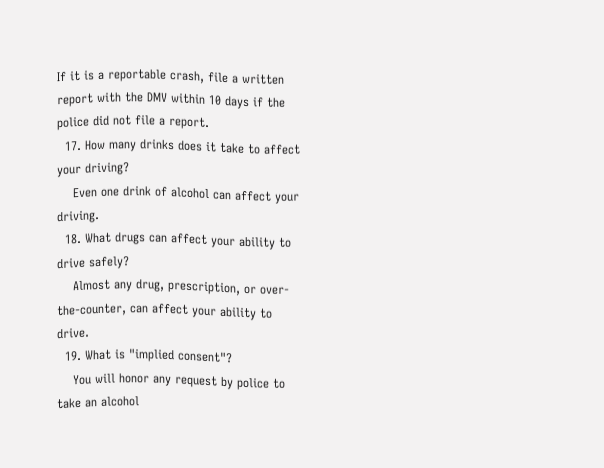If it is a reportable crash, file a written report with the DMV within 10 days if the police did not file a report.
  17. How many drinks does it take to affect your driving?
    Even one drink of alcohol can affect your driving.
  18. What drugs can affect your ability to drive safely?
    Almost any drug, prescription, or over-the-counter, can affect your ability to drive.
  19. What is "implied consent"?
    You will honor any request by police to take an alcohol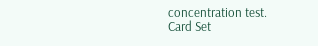concentration test.
Card Set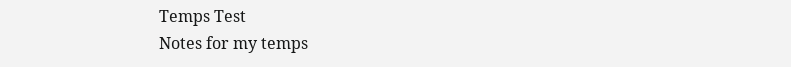Temps Test
Notes for my temps